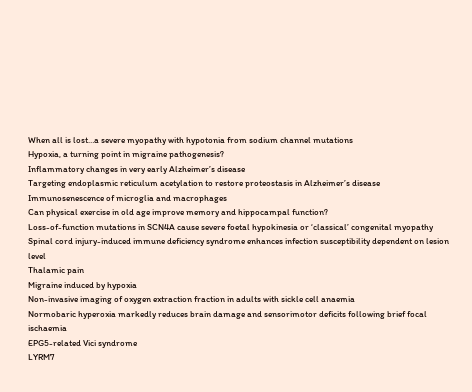When all is lost…a severe myopathy with hypotonia from sodium channel mutations
Hypoxia, a turning point in migraine pathogenesis?
Inflammatory changes in very early Alzheimer’s disease
Targeting endoplasmic reticulum acetylation to restore proteostasis in Alzheimer’s disease
Immunosenescence of microglia and macrophages
Can physical exercise in old age improve memory and hippocampal function?
Loss-of-function mutations in SCN4A cause severe foetal hypokinesia or ‘classical’ congenital myopathy
Spinal cord injury-induced immune deficiency syndrome enhances infection susceptibility dependent on lesion level
Thalamic pain
Migraine induced by hypoxia
Non-invasive imaging of oxygen extraction fraction in adults with sickle cell anaemia
Normobaric hyperoxia markedly reduces brain damage and sensorimotor deficits following brief focal ischaemia
EPG5-related Vici syndrome
LYRM7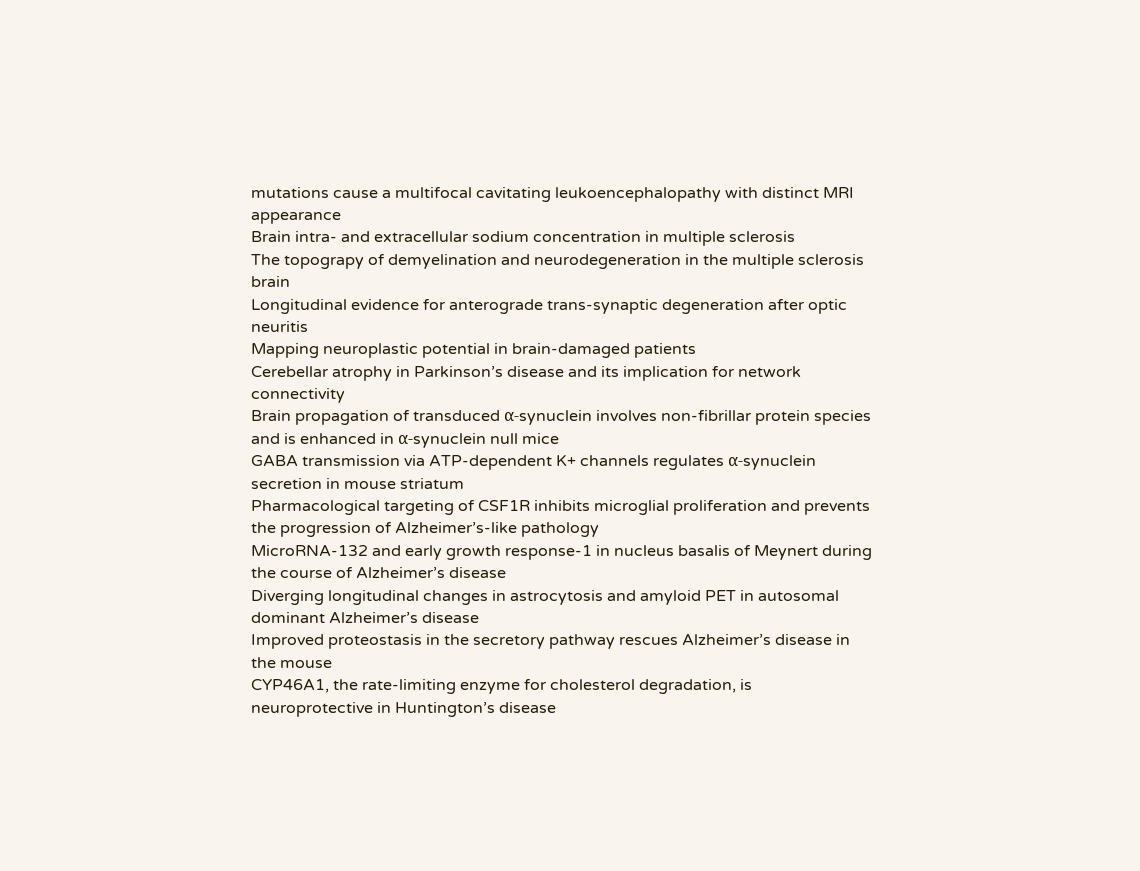mutations cause a multifocal cavitating leukoencephalopathy with distinct MRI appearance
Brain intra- and extracellular sodium concentration in multiple sclerosis
The topograpy of demyelination and neurodegeneration in the multiple sclerosis brain
Longitudinal evidence for anterograde trans-synaptic degeneration after optic neuritis
Mapping neuroplastic potential in brain-damaged patients
Cerebellar atrophy in Parkinson’s disease and its implication for network connectivity
Brain propagation of transduced α-synuclein involves non-fibrillar protein species and is enhanced in α-synuclein null mice
GABA transmission via ATP-dependent K+ channels regulates α-synuclein secretion in mouse striatum
Pharmacological targeting of CSF1R inhibits microglial proliferation and prevents the progression of Alzheimer’s-like pathology
MicroRNA-132 and early growth response-1 in nucleus basalis of Meynert during the course of Alzheimer’s disease
Diverging longitudinal changes in astrocytosis and amyloid PET in autosomal dominant Alzheimer’s disease
Improved proteostasis in the secretory pathway rescues Alzheimer’s disease in the mouse
CYP46A1, the rate-limiting enzyme for cholesterol degradation, is neuroprotective in Huntington’s disease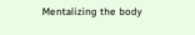Mentalizing the body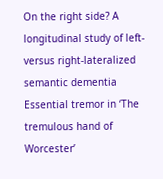On the right side? A longitudinal study of left- versus right-lateralized semantic dementia
Essential tremor in ‘The tremulous hand of Worcester’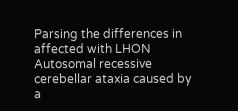Parsing the differences in affected with LHON
Autosomal recessive cerebellar ataxia caused by a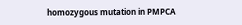homozygous mutation in PMPCA